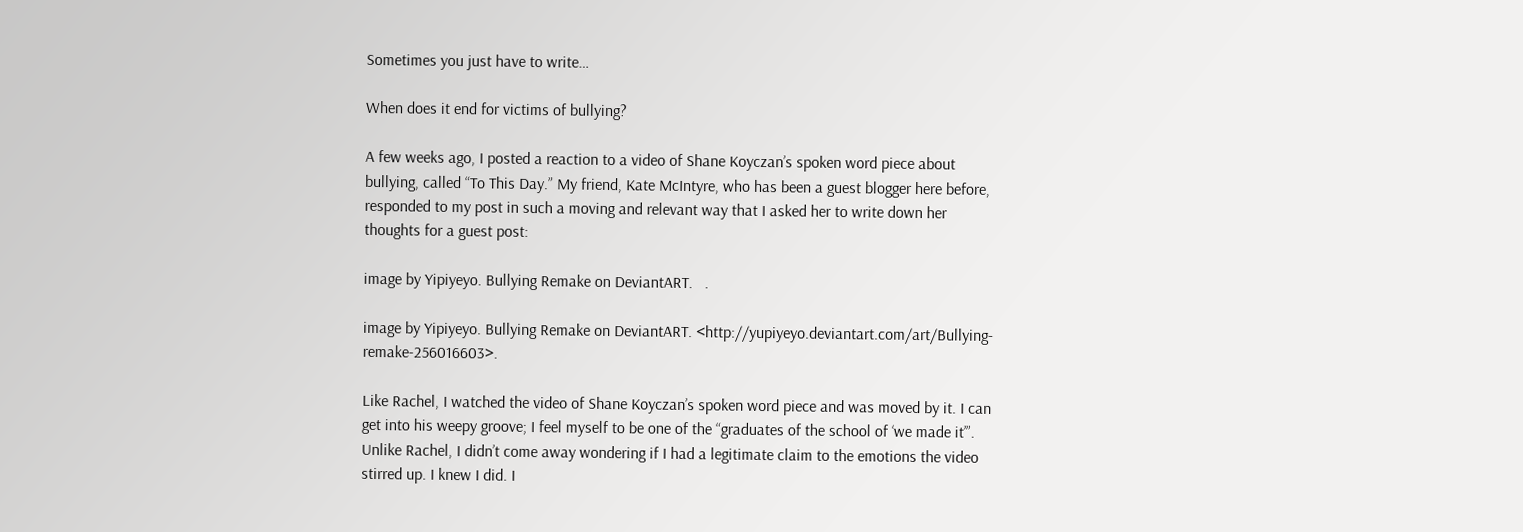Sometimes you just have to write…

When does it end for victims of bullying?

A few weeks ago, I posted a reaction to a video of Shane Koyczan’s spoken word piece about bullying, called “To This Day.” My friend, Kate McIntyre, who has been a guest blogger here before, responded to my post in such a moving and relevant way that I asked her to write down her thoughts for a guest post:

image by Yipiyeyo. Bullying Remake on DeviantART.   .

image by Yipiyeyo. Bullying Remake on DeviantART. <http://yupiyeyo.deviantart.com/art/Bullying-remake-256016603>.

Like Rachel, I watched the video of Shane Koyczan’s spoken word piece and was moved by it. I can get into his weepy groove; I feel myself to be one of the “graduates of the school of ‘we made it’”. Unlike Rachel, I didn’t come away wondering if I had a legitimate claim to the emotions the video stirred up. I knew I did. I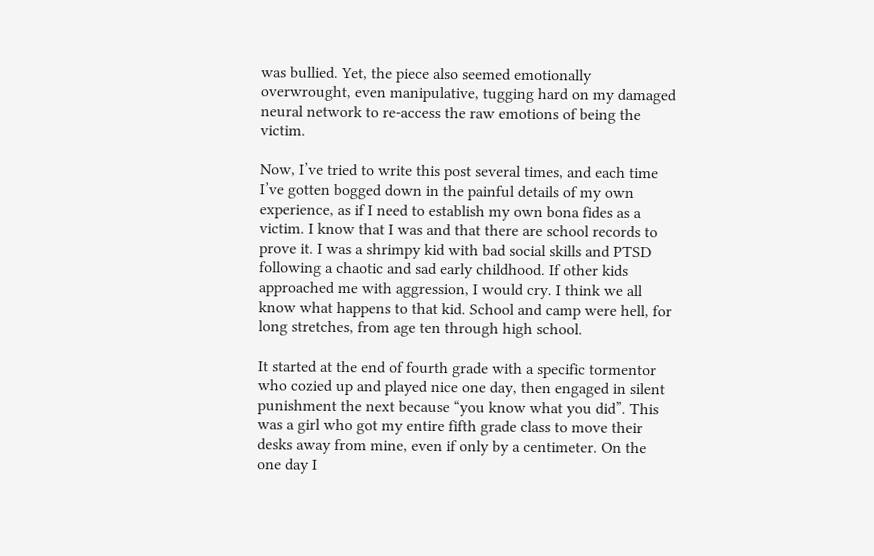was bullied. Yet, the piece also seemed emotionally overwrought, even manipulative, tugging hard on my damaged neural network to re-access the raw emotions of being the victim.

Now, I’ve tried to write this post several times, and each time I’ve gotten bogged down in the painful details of my own experience, as if I need to establish my own bona fides as a victim. I know that I was and that there are school records to prove it. I was a shrimpy kid with bad social skills and PTSD following a chaotic and sad early childhood. If other kids approached me with aggression, I would cry. I think we all know what happens to that kid. School and camp were hell, for long stretches, from age ten through high school.

It started at the end of fourth grade with a specific tormentor who cozied up and played nice one day, then engaged in silent punishment the next because “you know what you did”. This was a girl who got my entire fifth grade class to move their desks away from mine, even if only by a centimeter. On the one day I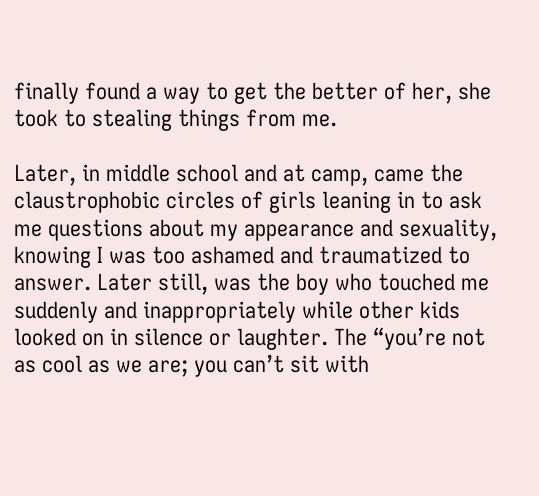finally found a way to get the better of her, she took to stealing things from me.

Later, in middle school and at camp, came the claustrophobic circles of girls leaning in to ask me questions about my appearance and sexuality, knowing I was too ashamed and traumatized to answer. Later still, was the boy who touched me suddenly and inappropriately while other kids looked on in silence or laughter. The “you’re not as cool as we are; you can’t sit with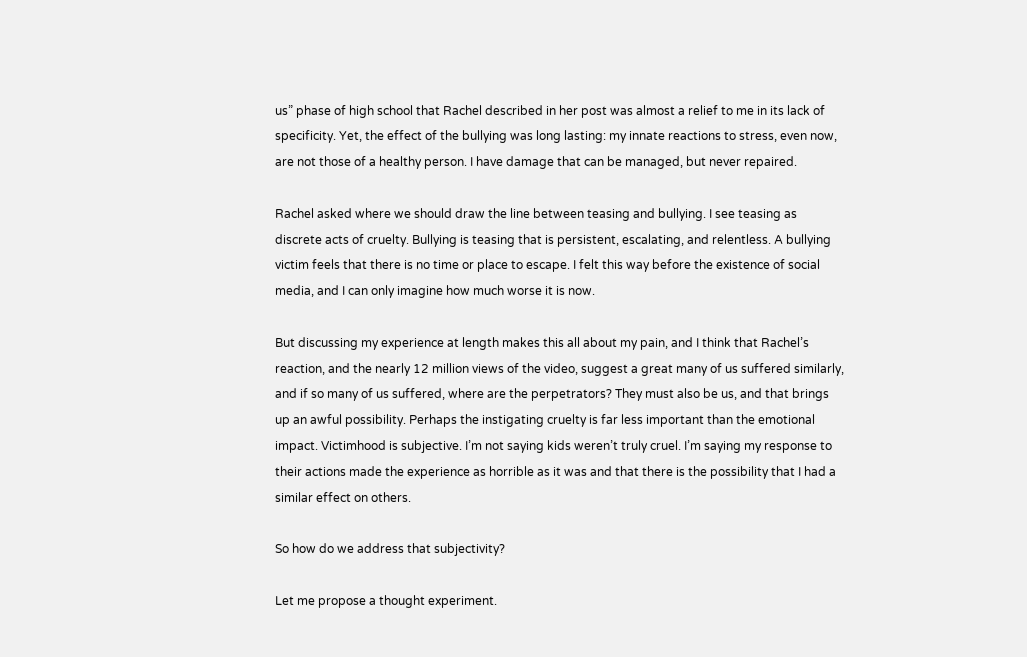us” phase of high school that Rachel described in her post was almost a relief to me in its lack of specificity. Yet, the effect of the bullying was long lasting: my innate reactions to stress, even now, are not those of a healthy person. I have damage that can be managed, but never repaired.

Rachel asked where we should draw the line between teasing and bullying. I see teasing as discrete acts of cruelty. Bullying is teasing that is persistent, escalating, and relentless. A bullying victim feels that there is no time or place to escape. I felt this way before the existence of social media, and I can only imagine how much worse it is now.

But discussing my experience at length makes this all about my pain, and I think that Rachel’s reaction, and the nearly 12 million views of the video, suggest a great many of us suffered similarly, and if so many of us suffered, where are the perpetrators? They must also be us, and that brings up an awful possibility. Perhaps the instigating cruelty is far less important than the emotional impact. Victimhood is subjective. I’m not saying kids weren’t truly cruel. I’m saying my response to their actions made the experience as horrible as it was and that there is the possibility that I had a similar effect on others.

So how do we address that subjectivity?

Let me propose a thought experiment.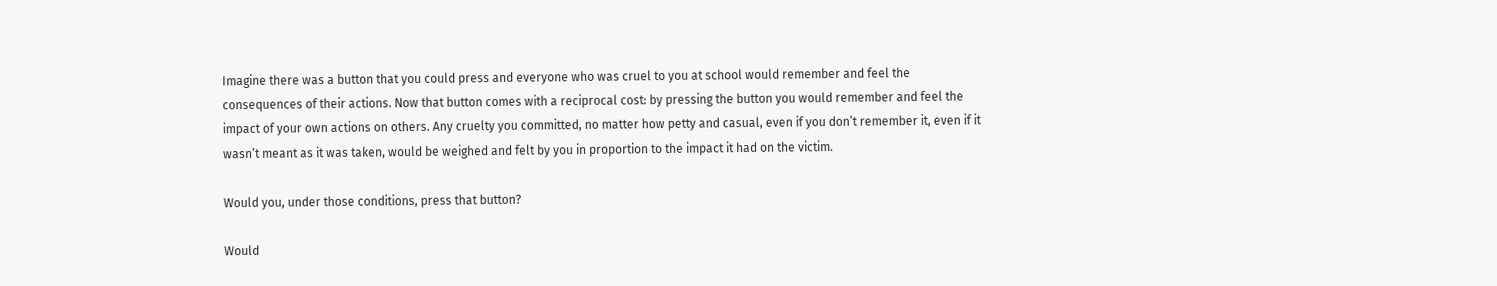Imagine there was a button that you could press and everyone who was cruel to you at school would remember and feel the consequences of their actions. Now that button comes with a reciprocal cost: by pressing the button you would remember and feel the impact of your own actions on others. Any cruelty you committed, no matter how petty and casual, even if you don’t remember it, even if it wasn’t meant as it was taken, would be weighed and felt by you in proportion to the impact it had on the victim.

Would you, under those conditions, press that button?

Would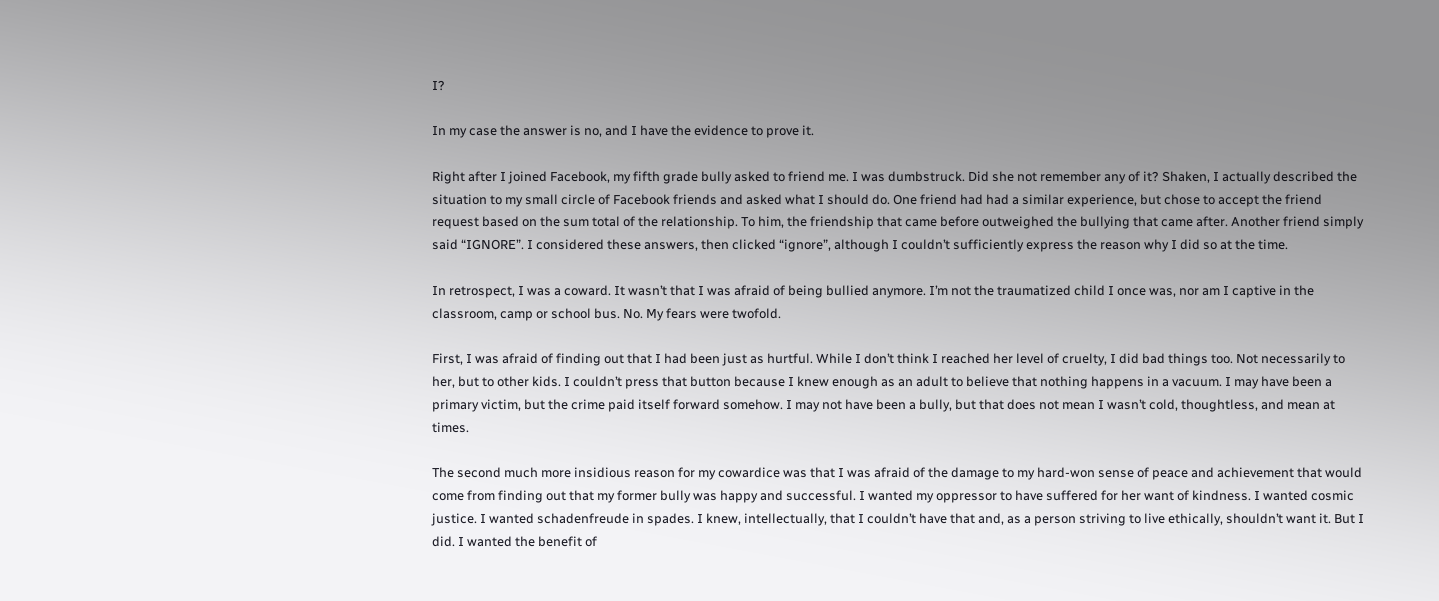I?

In my case the answer is no, and I have the evidence to prove it.

Right after I joined Facebook, my fifth grade bully asked to friend me. I was dumbstruck. Did she not remember any of it? Shaken, I actually described the situation to my small circle of Facebook friends and asked what I should do. One friend had had a similar experience, but chose to accept the friend request based on the sum total of the relationship. To him, the friendship that came before outweighed the bullying that came after. Another friend simply said “IGNORE”. I considered these answers, then clicked “ignore”, although I couldn’t sufficiently express the reason why I did so at the time.

In retrospect, I was a coward. It wasn’t that I was afraid of being bullied anymore. I’m not the traumatized child I once was, nor am I captive in the classroom, camp or school bus. No. My fears were twofold.

First, I was afraid of finding out that I had been just as hurtful. While I don’t think I reached her level of cruelty, I did bad things too. Not necessarily to her, but to other kids. I couldn’t press that button because I knew enough as an adult to believe that nothing happens in a vacuum. I may have been a primary victim, but the crime paid itself forward somehow. I may not have been a bully, but that does not mean I wasn’t cold, thoughtless, and mean at times.

The second much more insidious reason for my cowardice was that I was afraid of the damage to my hard-won sense of peace and achievement that would come from finding out that my former bully was happy and successful. I wanted my oppressor to have suffered for her want of kindness. I wanted cosmic justice. I wanted schadenfreude in spades. I knew, intellectually, that I couldn’t have that and, as a person striving to live ethically, shouldn’t want it. But I did. I wanted the benefit of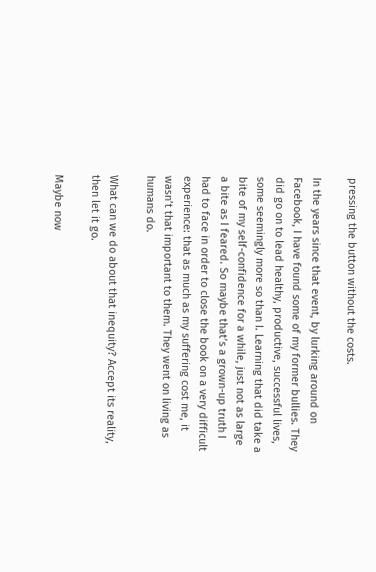pressing the button without the costs.

In the years since that event, by lurking around on Facebook, I have found some of my former bullies. They did go on to lead healthy, productive, successful lives, some seemingly more so than I. Learning that did take a bite of my self-confidence for a while, just not as large a bite as I feared. So maybe that’s a grown-up truth I had to face in order to close the book on a very difficult experience: that as much as my suffering cost me, it wasn’t that important to them. They went on living as humans do.

What can we do about that inequity? Accept its reality, then let it go.

Maybe now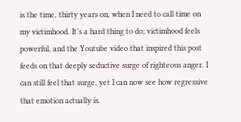is the time, thirty years on, when I need to call time on my victimhood. It’s a hard thing to do; victimhood feels powerful, and the Youtube video that inspired this post feeds on that deeply seductive surge of righteous anger. I can still feel that surge, yet I can now see how regressive that emotion actually is.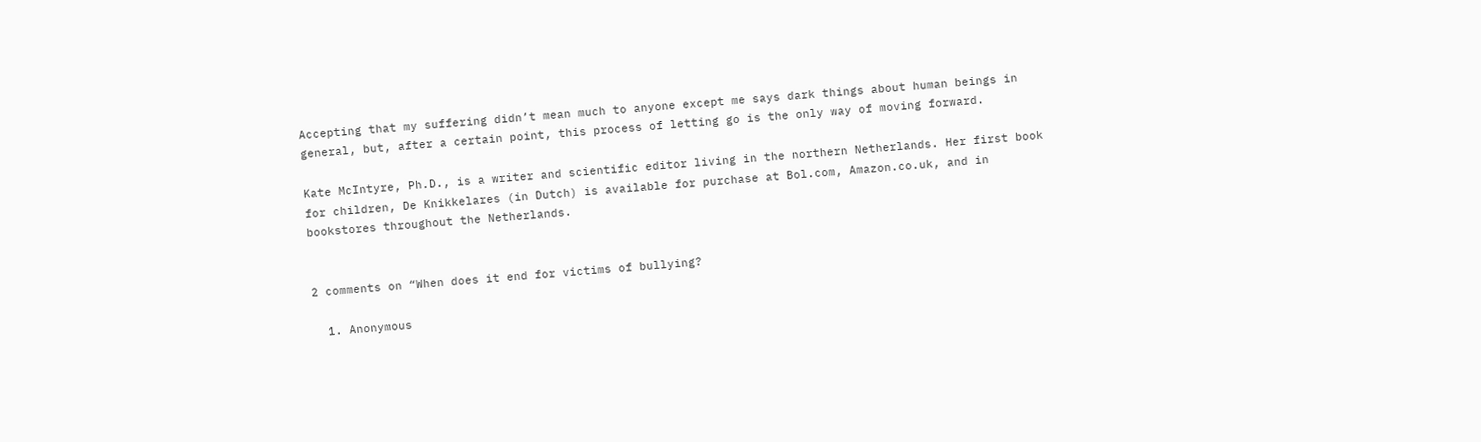Accepting that my suffering didn’t mean much to anyone except me says dark things about human beings in general, but, after a certain point, this process of letting go is the only way of moving forward.

Kate McIntyre, Ph.D., is a writer and scientific editor living in the northern Netherlands. Her first book for children, De Knikkelares (in Dutch) is available for purchase at Bol.com, Amazon.co.uk, and in bookstores throughout the Netherlands.


2 comments on “When does it end for victims of bullying?

  1. Anonymous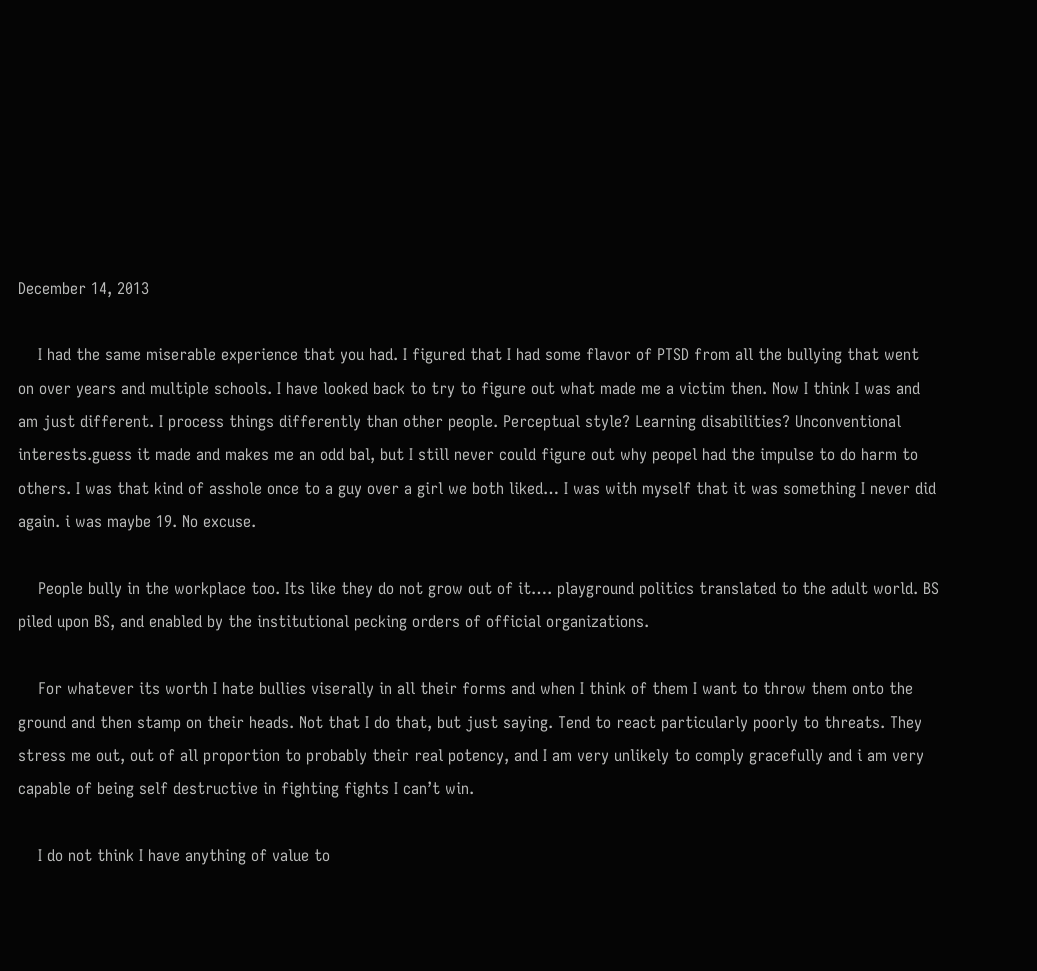December 14, 2013

    I had the same miserable experience that you had. I figured that I had some flavor of PTSD from all the bullying that went on over years and multiple schools. I have looked back to try to figure out what made me a victim then. Now I think I was and am just different. I process things differently than other people. Perceptual style? Learning disabilities? Unconventional interests.guess it made and makes me an odd bal, but I still never could figure out why peopel had the impulse to do harm to others. I was that kind of asshole once to a guy over a girl we both liked… I was with myself that it was something I never did again. i was maybe 19. No excuse.

    People bully in the workplace too. Its like they do not grow out of it…. playground politics translated to the adult world. BS piled upon BS, and enabled by the institutional pecking orders of official organizations.

    For whatever its worth I hate bullies viserally in all their forms and when I think of them I want to throw them onto the ground and then stamp on their heads. Not that I do that, but just saying. Tend to react particularly poorly to threats. They stress me out, out of all proportion to probably their real potency, and I am very unlikely to comply gracefully and i am very capable of being self destructive in fighting fights I can’t win.

    I do not think I have anything of value to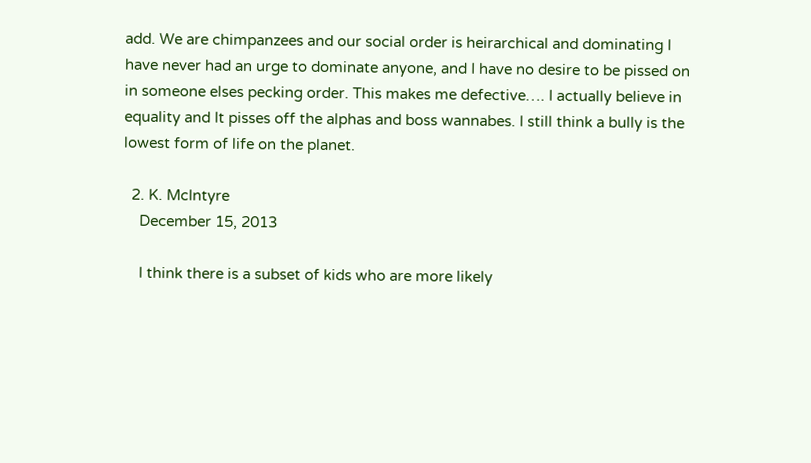add. We are chimpanzees and our social order is heirarchical and dominating I have never had an urge to dominate anyone, and I have no desire to be pissed on in someone elses pecking order. This makes me defective…. I actually believe in equality and It pisses off the alphas and boss wannabes. I still think a bully is the lowest form of life on the planet.

  2. K. McIntyre
    December 15, 2013

    I think there is a subset of kids who are more likely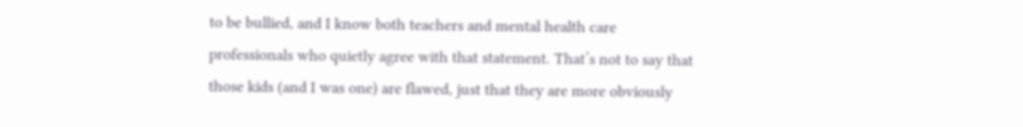to be bullied, and I know both teachers and mental health care professionals who quietly agree with that statement. That’s not to say that those kids (and I was one) are flawed, just that they are more obviously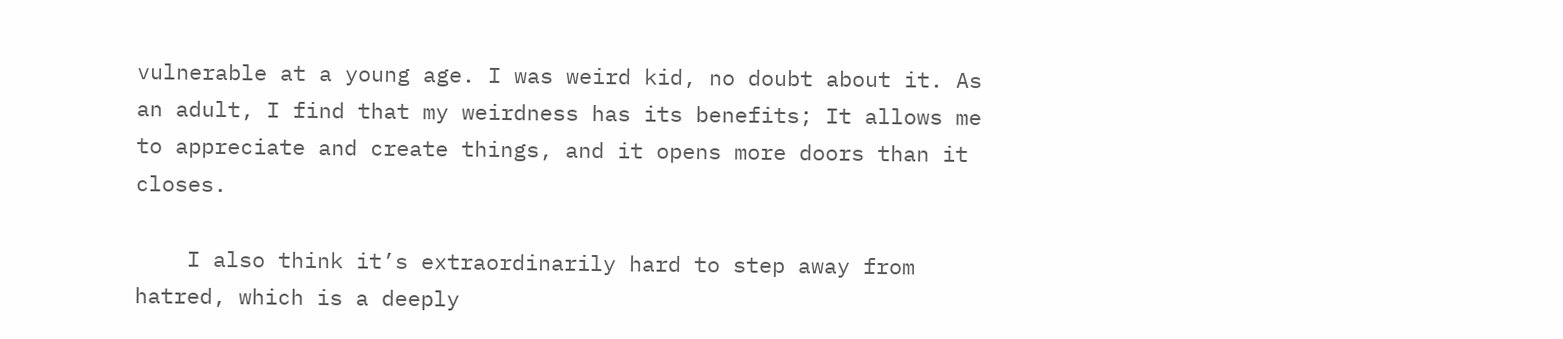vulnerable at a young age. I was weird kid, no doubt about it. As an adult, I find that my weirdness has its benefits; It allows me to appreciate and create things, and it opens more doors than it closes.

    I also think it’s extraordinarily hard to step away from hatred, which is a deeply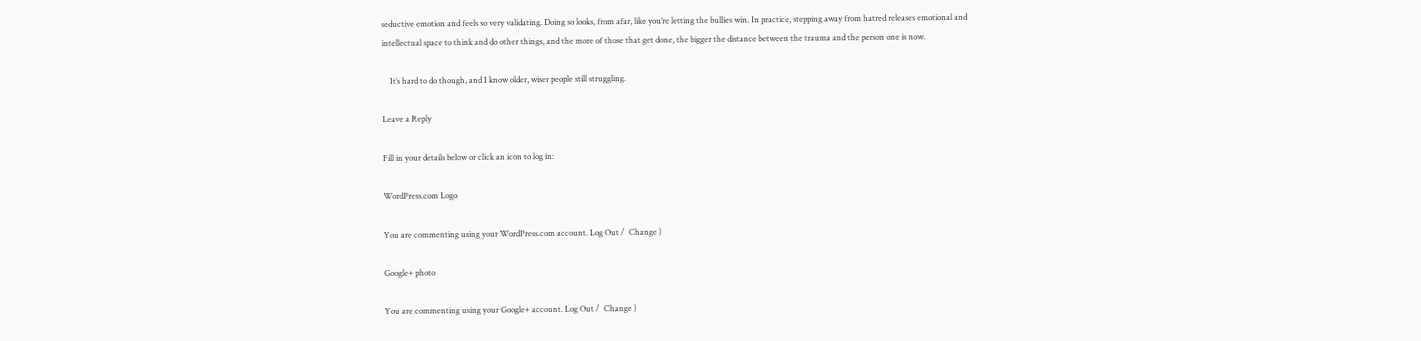seductive emotion and feels so very validating. Doing so looks, from afar, like you’re letting the bullies win. In practice, stepping away from hatred releases emotional and intellectual space to think and do other things, and the more of those that get done, the bigger the distance between the trauma and the person one is now.

    It’s hard to do though, and I know older, wiser people still struggling.

Leave a Reply

Fill in your details below or click an icon to log in:

WordPress.com Logo

You are commenting using your WordPress.com account. Log Out /  Change )

Google+ photo

You are commenting using your Google+ account. Log Out /  Change )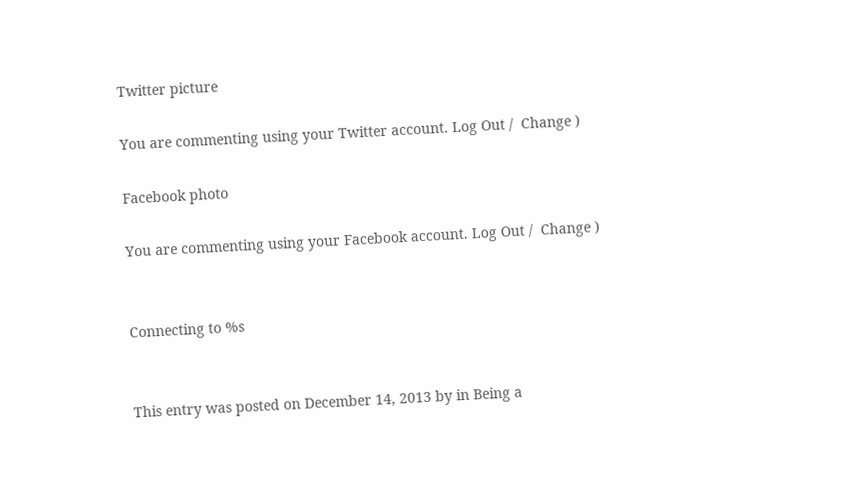Twitter picture

You are commenting using your Twitter account. Log Out /  Change )

Facebook photo

You are commenting using your Facebook account. Log Out /  Change )


Connecting to %s


This entry was posted on December 14, 2013 by in Being a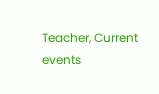Teacher, Current events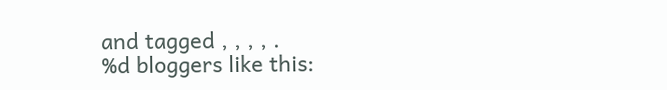and tagged , , , , .
%d bloggers like this: